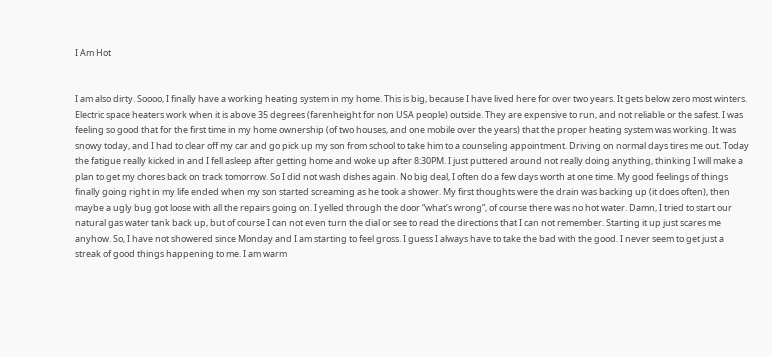I Am Hot


I am also dirty. Soooo, I finally have a working heating system in my home. This is big, because I have lived here for over two years. It gets below zero most winters. Electric space heaters work when it is above 35 degrees (farenheight for non USA people) outside. They are expensive to run, and not reliable or the safest. I was feeling so good that for the first time in my home ownership (of two houses, and one mobile over the years) that the proper heating system was working. It was snowy today, and I had to clear off my car and go pick up my son from school to take him to a counseling appointment. Driving on normal days tires me out. Today the fatigue really kicked in and I fell asleep after getting home and woke up after 8:30PM. I just puttered around not really doing anything, thinking I will make a plan to get my chores back on track tomorrow. So I did not wash dishes again. No big deal, I often do a few days worth at one time. My good feelings of things finally going right in my life ended when my son started screaming as he took a shower. My first thoughts were the drain was backing up (it does often), then maybe a ugly bug got loose with all the repairs going on. I yelled through the door “what’s wrong”, of course there was no hot water. Damn, I tried to start our natural gas water tank back up, but of course I can not even turn the dial or see to read the directions that I can not remember. Starting it up just scares me anyhow. So, I have not showered since Monday and I am starting to feel gross. I guess I always have to take the bad with the good. I never seem to get just a streak of good things happening to me. I am warm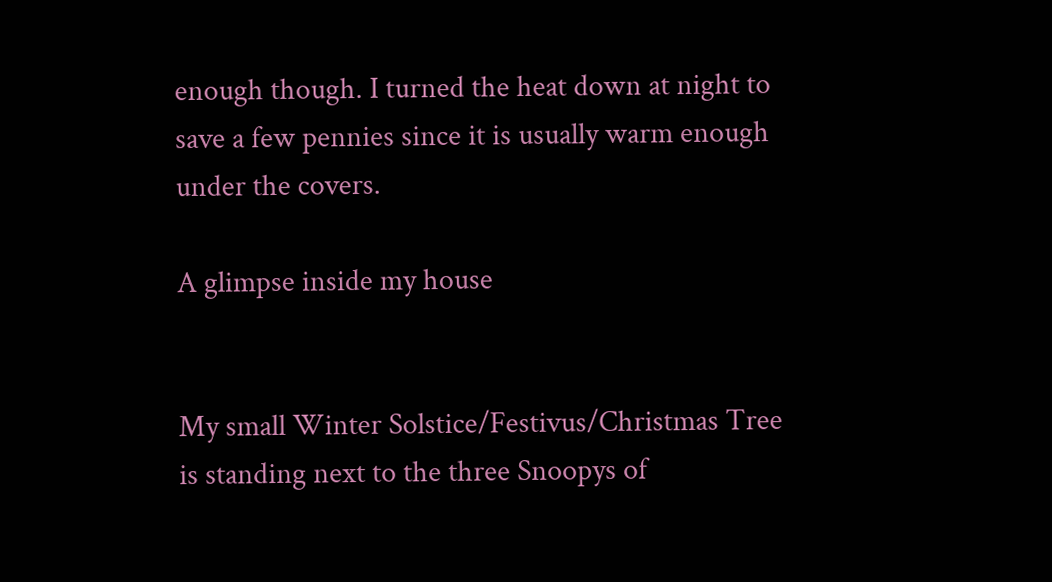enough though. I turned the heat down at night to save a few pennies since it is usually warm enough under the covers.

A glimpse inside my house


My small Winter Solstice/Festivus/Christmas Tree is standing next to the three Snoopys of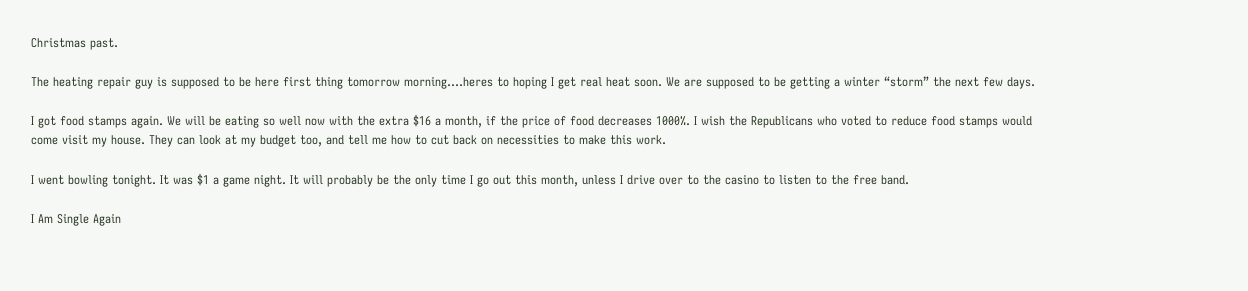Christmas past.

The heating repair guy is supposed to be here first thing tomorrow morning….heres to hoping I get real heat soon. We are supposed to be getting a winter “storm” the next few days.

I got food stamps again. We will be eating so well now with the extra $16 a month, if the price of food decreases 1000%. I wish the Republicans who voted to reduce food stamps would come visit my house. They can look at my budget too, and tell me how to cut back on necessities to make this work.

I went bowling tonight. It was $1 a game night. It will probably be the only time I go out this month, unless I drive over to the casino to listen to the free band.

I Am Single Again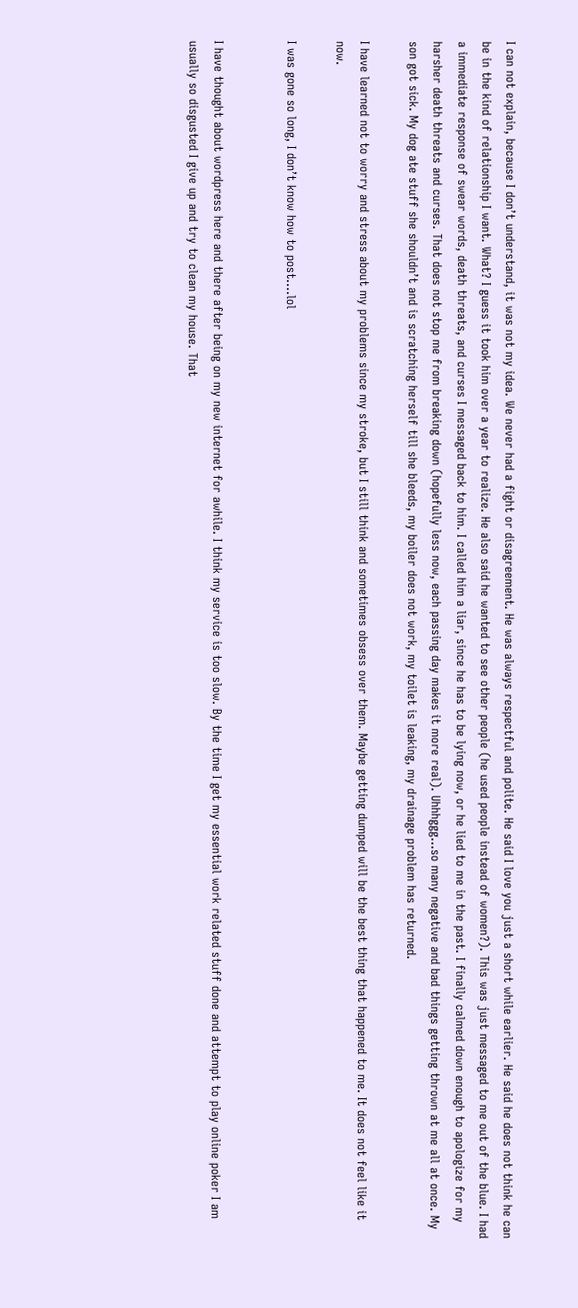I can not explain, because I don’t understand, it was not my idea. We never had a fight or disagreement. He was always respectful and polite. He said I love you just a short while earlier. He said he does not think he can be in the kind of relationship I want. What? I guess it took him over a year to realize. He also said he wanted to see other people (he used people instead of women?). This was just messaged to me out of the blue. I had a immediate response of swear words, death threats, and curses I messaged back to him. I called him a liar, since he has to be lying now, or he lied to me in the past. I finally calmed down enough to apologize for my harsher death threats and curses. That does not stop me from breaking down (hopefully less now, each passing day makes it more real). Uhhhggg…so many negative and bad things getting thrown at me all at once. My son got sick. My dog ate stuff she shouldn’t and is scratching herself till she bleeds, my boiler does not work, my toilet is leaking, my drainage problem has returned.

I have learned not to worry and stress about my problems since my stroke, but I still think and sometimes obsess over them. Maybe getting dumped will be the best thing that happened to me. It does not feel like it now.

I was gone so long, I don’t know how to post….lol


I have thought about wordpress here and there after being on my new internet for awhile. I think my service is too slow. By the time I get my essential work related stuff done and attempt to play online poker I am usually so disgusted I give up and try to clean my house. That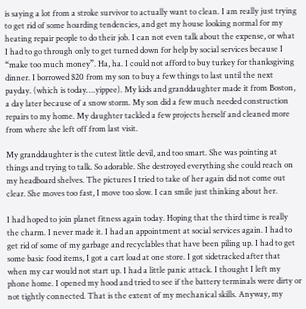is saying a lot from a stroke survivor to actually want to clean. I am really just trying to get rid of some hoarding tendencies, and get my house looking normal for my heating repair people to do their job. I can not even talk about the expense, or what I had to go through only to get turned down for help by social services because I “make too much money”. Ha, ha. I could not afford to buy turkey for thanksgiving dinner. I borrowed $20 from my son to buy a few things to last until the next payday. (which is today….yippee). My kids and granddaughter made it from Boston, a day later because of a snow storm. My son did a few much needed construction repairs to my home. My daughter tackled a few projects herself and cleaned more from where she left off from last visit.

My granddaughter is the cutest little devil, and too smart. She was pointing at things and trying to talk. So adorable. She destroyed everything she could reach on my headboard shelves. The pictures I tried to take of her again did not come out clear. She moves too fast, I move too slow. I can smile just thinking about her.

I had hoped to join planet fitness again today. Hoping that the third time is really the charm. I never made it. I had an appointment at social services again. I had to get rid of some of my garbage and recyclables that have been piling up. I had to get some basic food items, I got a cart load at one store. I got sidetracked after that when my car would not start up. I had a little panic attack. I thought I left my phone home. I opened my hood and tried to see if the battery terminals were dirty or not tightly connected. That is the extent of my mechanical skills. Anyway, my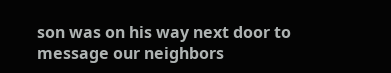son was on his way next door to message our neighbors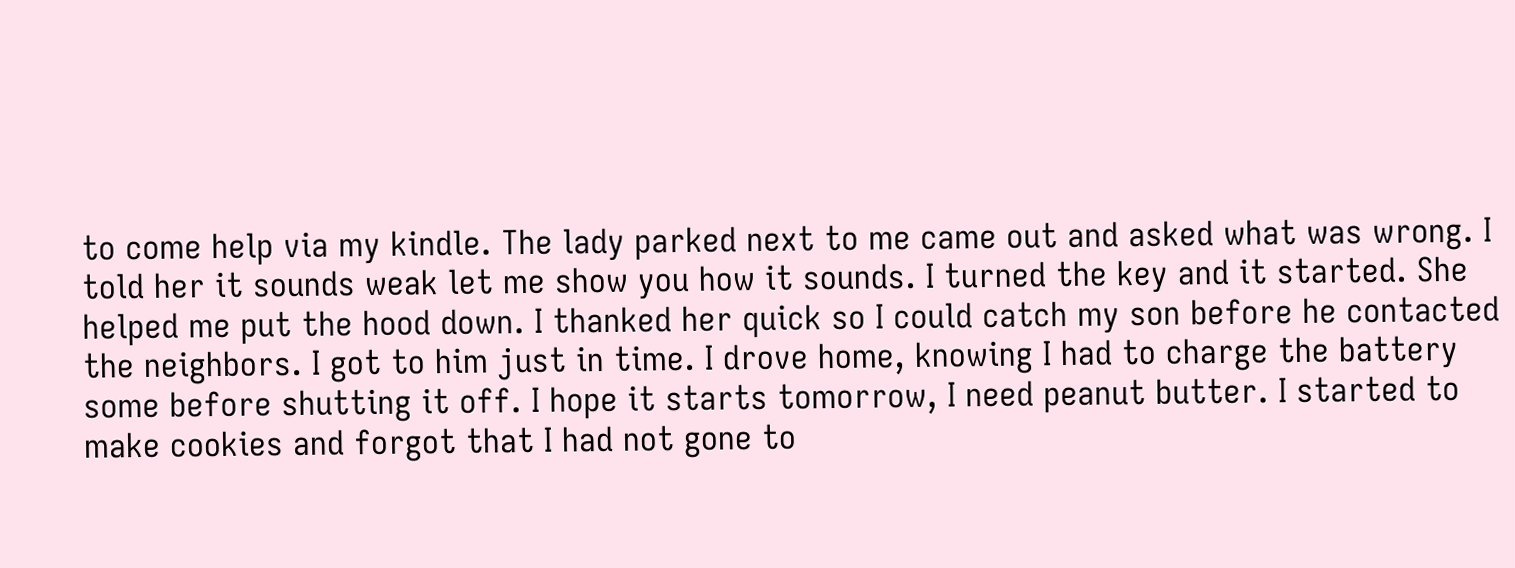to come help via my kindle. The lady parked next to me came out and asked what was wrong. I told her it sounds weak let me show you how it sounds. I turned the key and it started. She helped me put the hood down. I thanked her quick so I could catch my son before he contacted the neighbors. I got to him just in time. I drove home, knowing I had to charge the battery some before shutting it off. I hope it starts tomorrow, I need peanut butter. I started to make cookies and forgot that I had not gone to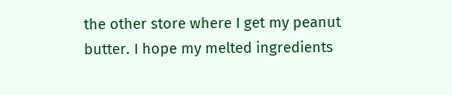the other store where I get my peanut butter. I hope my melted ingredients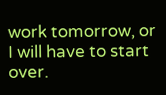work tomorrow, or I will have to start over.